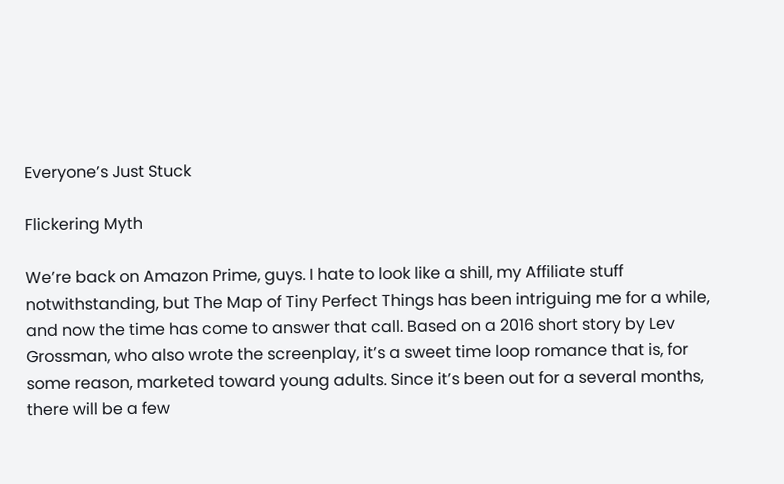Everyone’s Just Stuck

Flickering Myth

We’re back on Amazon Prime, guys. I hate to look like a shill, my Affiliate stuff notwithstanding, but The Map of Tiny Perfect Things has been intriguing me for a while, and now the time has come to answer that call. Based on a 2016 short story by Lev Grossman, who also wrote the screenplay, it’s a sweet time loop romance that is, for some reason, marketed toward young adults. Since it’s been out for a several months, there will be a few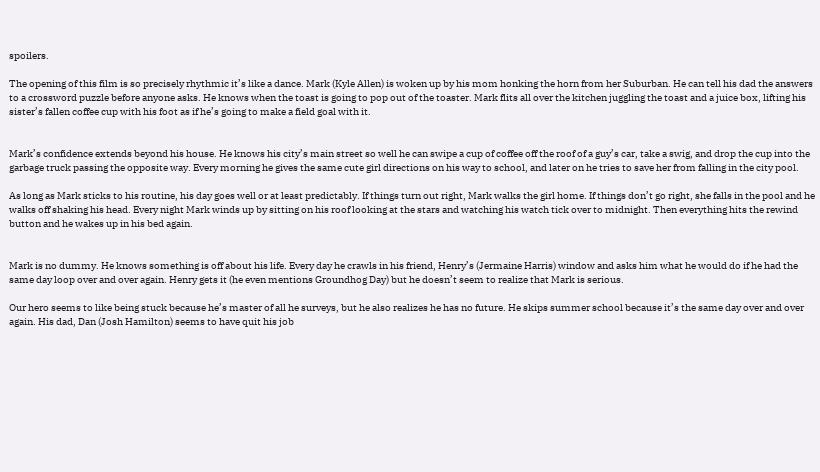spoilers.

The opening of this film is so precisely rhythmic it’s like a dance. Mark (Kyle Allen) is woken up by his mom honking the horn from her Suburban. He can tell his dad the answers to a crossword puzzle before anyone asks. He knows when the toast is going to pop out of the toaster. Mark flits all over the kitchen juggling the toast and a juice box, lifting his sister’s fallen coffee cup with his foot as if he’s going to make a field goal with it.


Mark’s confidence extends beyond his house. He knows his city’s main street so well he can swipe a cup of coffee off the roof of a guy’s car, take a swig, and drop the cup into the garbage truck passing the opposite way. Every morning he gives the same cute girl directions on his way to school, and later on he tries to save her from falling in the city pool.

As long as Mark sticks to his routine, his day goes well or at least predictably. If things turn out right, Mark walks the girl home. If things don’t go right, she falls in the pool and he walks off shaking his head. Every night Mark winds up by sitting on his roof looking at the stars and watching his watch tick over to midnight. Then everything hits the rewind button and he wakes up in his bed again.


Mark is no dummy. He knows something is off about his life. Every day he crawls in his friend, Henry’s (Jermaine Harris) window and asks him what he would do if he had the same day loop over and over again. Henry gets it (he even mentions Groundhog Day) but he doesn’t seem to realize that Mark is serious.

Our hero seems to like being stuck because he’s master of all he surveys, but he also realizes he has no future. He skips summer school because it’s the same day over and over again. His dad, Dan (Josh Hamilton) seems to have quit his job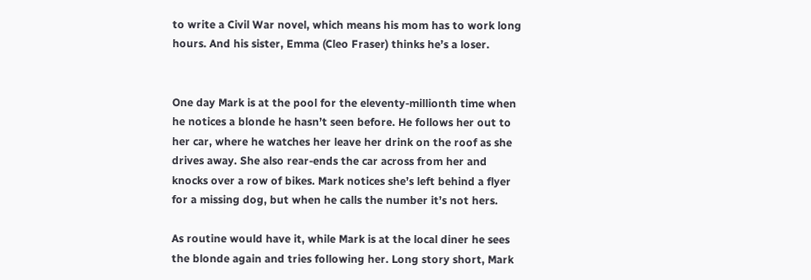to write a Civil War novel, which means his mom has to work long hours. And his sister, Emma (Cleo Fraser) thinks he’s a loser.


One day Mark is at the pool for the eleventy-millionth time when he notices a blonde he hasn’t seen before. He follows her out to her car, where he watches her leave her drink on the roof as she drives away. She also rear-ends the car across from her and knocks over a row of bikes. Mark notices she’s left behind a flyer for a missing dog, but when he calls the number it’s not hers.

As routine would have it, while Mark is at the local diner he sees the blonde again and tries following her. Long story short, Mark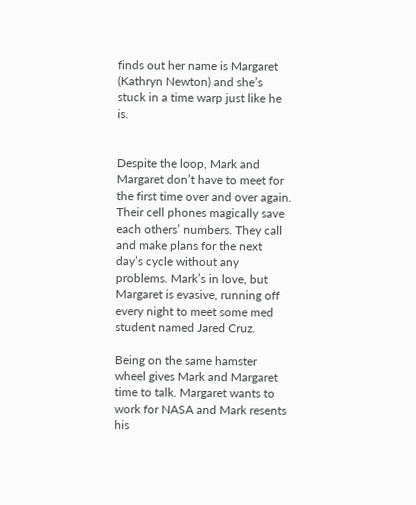finds out her name is Margaret (Kathryn Newton) and she’s stuck in a time warp just like he is.


Despite the loop, Mark and Margaret don’t have to meet for the first time over and over again. Their cell phones magically save each others’ numbers. They call and make plans for the next day’s cycle without any problems. Mark’s in love, but Margaret is evasive, running off every night to meet some med student named Jared Cruz.

Being on the same hamster wheel gives Mark and Margaret time to talk. Margaret wants to work for NASA and Mark resents his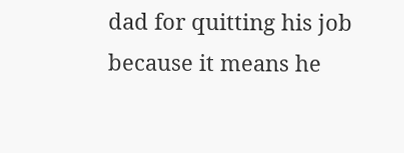dad for quitting his job because it means he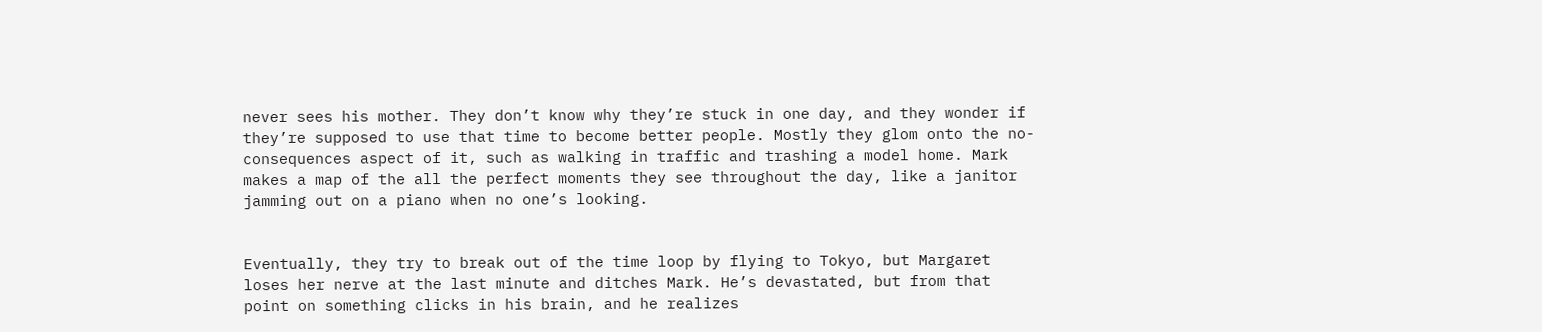never sees his mother. They don’t know why they’re stuck in one day, and they wonder if they’re supposed to use that time to become better people. Mostly they glom onto the no-consequences aspect of it, such as walking in traffic and trashing a model home. Mark makes a map of the all the perfect moments they see throughout the day, like a janitor jamming out on a piano when no one’s looking.


Eventually, they try to break out of the time loop by flying to Tokyo, but Margaret loses her nerve at the last minute and ditches Mark. He’s devastated, but from that point on something clicks in his brain, and he realizes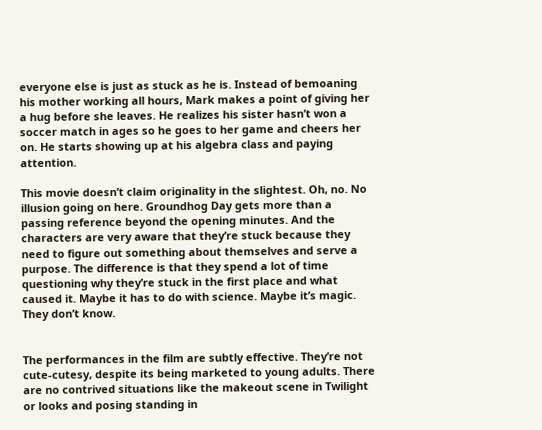everyone else is just as stuck as he is. Instead of bemoaning his mother working all hours, Mark makes a point of giving her a hug before she leaves. He realizes his sister hasn’t won a soccer match in ages so he goes to her game and cheers her on. He starts showing up at his algebra class and paying attention.

This movie doesn’t claim originality in the slightest. Oh, no. No illusion going on here. Groundhog Day gets more than a passing reference beyond the opening minutes. And the characters are very aware that they’re stuck because they need to figure out something about themselves and serve a purpose. The difference is that they spend a lot of time questioning why they’re stuck in the first place and what caused it. Maybe it has to do with science. Maybe it’s magic. They don’t know.


The performances in the film are subtly effective. They’re not cute-cutesy, despite its being marketed to young adults. There are no contrived situations like the makeout scene in Twilight or looks and posing standing in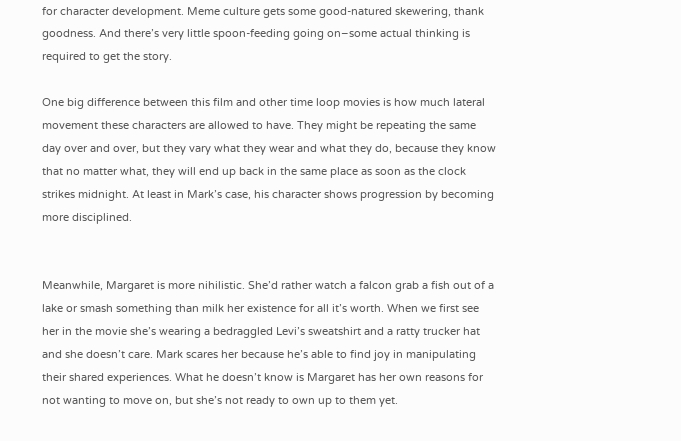for character development. Meme culture gets some good-natured skewering, thank goodness. And there’s very little spoon-feeding going on–some actual thinking is required to get the story.

One big difference between this film and other time loop movies is how much lateral movement these characters are allowed to have. They might be repeating the same day over and over, but they vary what they wear and what they do, because they know that no matter what, they will end up back in the same place as soon as the clock strikes midnight. At least in Mark’s case, his character shows progression by becoming more disciplined.


Meanwhile, Margaret is more nihilistic. She’d rather watch a falcon grab a fish out of a lake or smash something than milk her existence for all it’s worth. When we first see her in the movie she’s wearing a bedraggled Levi’s sweatshirt and a ratty trucker hat and she doesn’t care. Mark scares her because he’s able to find joy in manipulating their shared experiences. What he doesn’t know is Margaret has her own reasons for not wanting to move on, but she’s not ready to own up to them yet.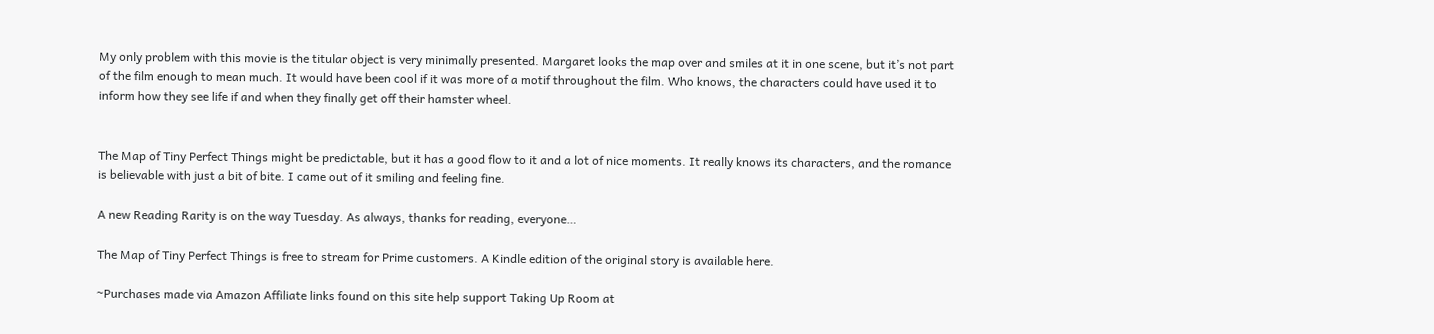My only problem with this movie is the titular object is very minimally presented. Margaret looks the map over and smiles at it in one scene, but it’s not part of the film enough to mean much. It would have been cool if it was more of a motif throughout the film. Who knows, the characters could have used it to inform how they see life if and when they finally get off their hamster wheel.


The Map of Tiny Perfect Things might be predictable, but it has a good flow to it and a lot of nice moments. It really knows its characters, and the romance is believable with just a bit of bite. I came out of it smiling and feeling fine.

A new Reading Rarity is on the way Tuesday. As always, thanks for reading, everyone…

The Map of Tiny Perfect Things is free to stream for Prime customers. A Kindle edition of the original story is available here.

~Purchases made via Amazon Affiliate links found on this site help support Taking Up Room at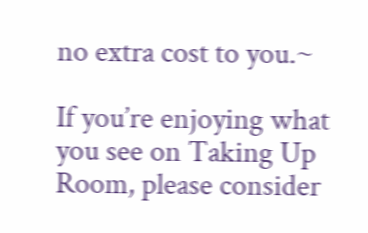no extra cost to you.~

If you’re enjoying what you see on Taking Up Room, please consider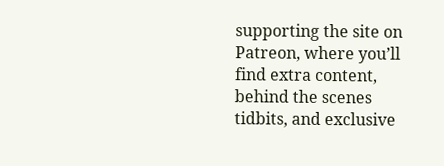supporting the site on Patreon, where you’ll find extra content, behind the scenes tidbits, and exclusive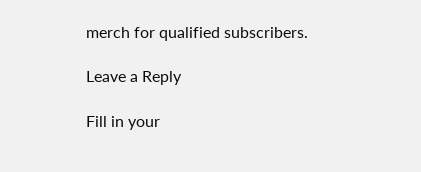merch for qualified subscribers.

Leave a Reply

Fill in your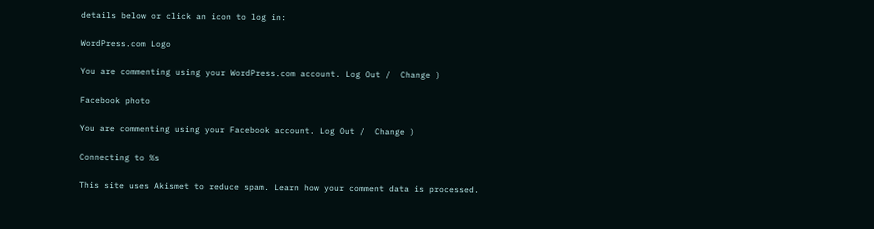details below or click an icon to log in:

WordPress.com Logo

You are commenting using your WordPress.com account. Log Out /  Change )

Facebook photo

You are commenting using your Facebook account. Log Out /  Change )

Connecting to %s

This site uses Akismet to reduce spam. Learn how your comment data is processed.